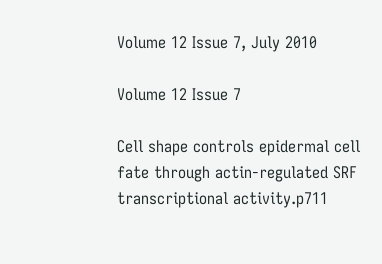Volume 12 Issue 7, July 2010

Volume 12 Issue 7

Cell shape controls epidermal cell fate through actin-regulated SRF transcriptional activity.p711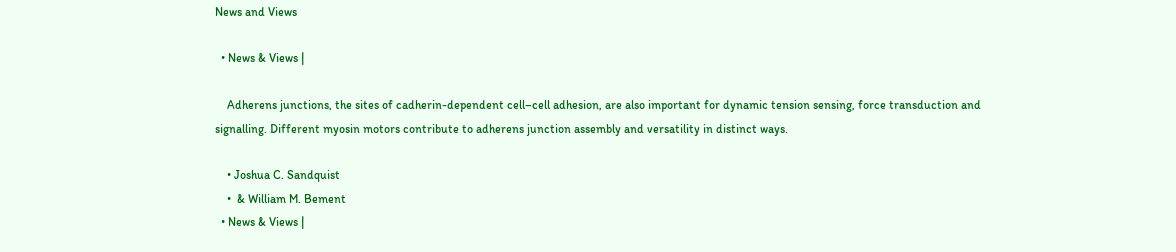News and Views

  • News & Views |

    Adherens junctions, the sites of cadherin-dependent cell–cell adhesion, are also important for dynamic tension sensing, force transduction and signalling. Different myosin motors contribute to adherens junction assembly and versatility in distinct ways.

    • Joshua C. Sandquist
    •  & William M. Bement
  • News & Views |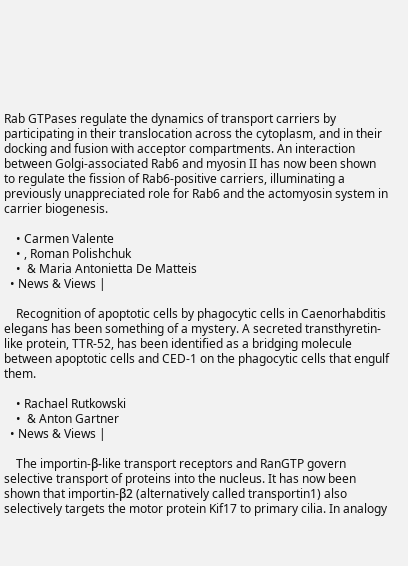Rab GTPases regulate the dynamics of transport carriers by participating in their translocation across the cytoplasm, and in their docking and fusion with acceptor compartments. An interaction between Golgi-associated Rab6 and myosin II has now been shown to regulate the fission of Rab6-positive carriers, illuminating a previously unappreciated role for Rab6 and the actomyosin system in carrier biogenesis.

    • Carmen Valente
    • , Roman Polishchuk
    •  & Maria Antonietta De Matteis
  • News & Views |

    Recognition of apoptotic cells by phagocytic cells in Caenorhabditis elegans has been something of a mystery. A secreted transthyretin-like protein, TTR-52, has been identified as a bridging molecule between apoptotic cells and CED-1 on the phagocytic cells that engulf them.

    • Rachael Rutkowski
    •  & Anton Gartner
  • News & Views |

    The importin-β-like transport receptors and RanGTP govern selective transport of proteins into the nucleus. It has now been shown that importin-β2 (alternatively called transportin1) also selectively targets the motor protein Kif17 to primary cilia. In analogy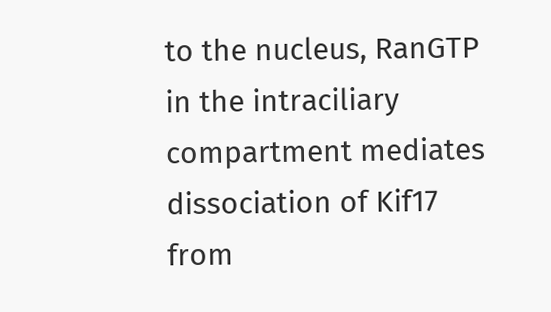to the nucleus, RanGTP in the intraciliary compartment mediates dissociation of Kif17 from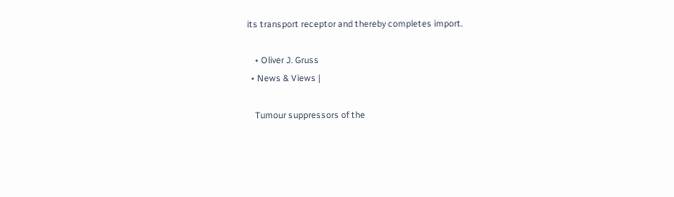its transport receptor and thereby completes import.

    • Oliver J. Gruss
  • News & Views |

    Tumour suppressors of the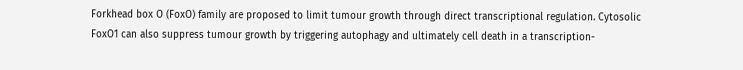Forkhead box O (FoxO) family are proposed to limit tumour growth through direct transcriptional regulation. Cytosolic FoxO1 can also suppress tumour growth by triggering autophagy and ultimately cell death in a transcription-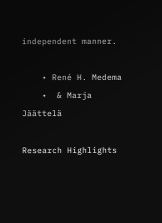independent manner.

    • René H. Medema
    •  & Marja Jäättelä

Research Highlights